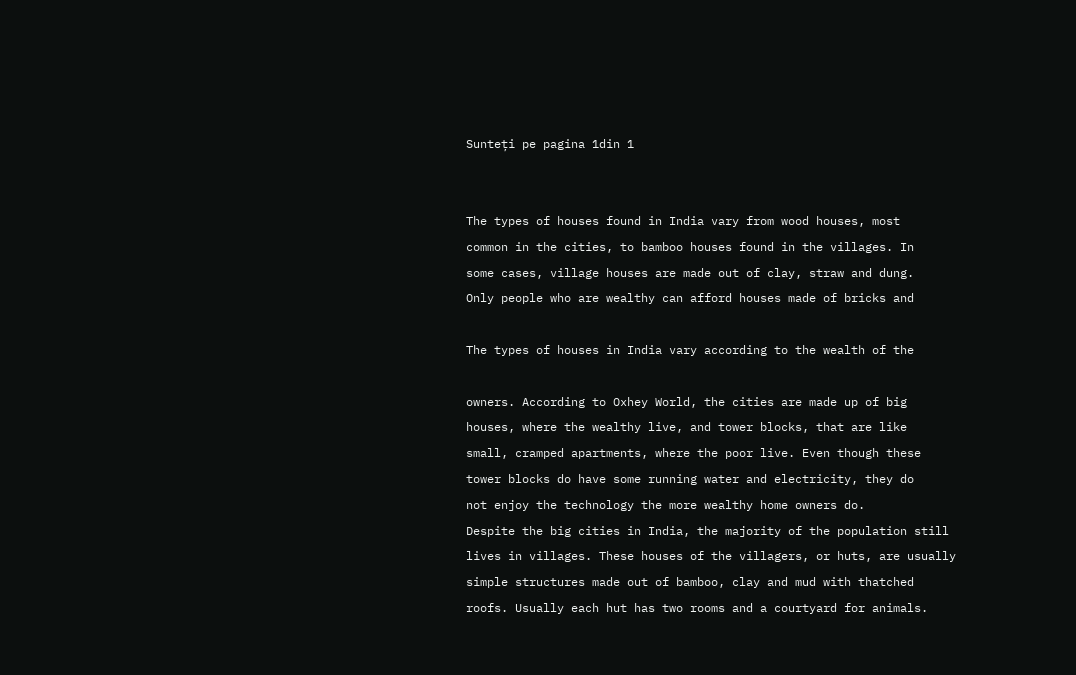Sunteți pe pagina 1din 1


The types of houses found in India vary from wood houses, most
common in the cities, to bamboo houses found in the villages. In
some cases, village houses are made out of clay, straw and dung.
Only people who are wealthy can afford houses made of bricks and

The types of houses in India vary according to the wealth of the

owners. According to Oxhey World, the cities are made up of big
houses, where the wealthy live, and tower blocks, that are like
small, cramped apartments, where the poor live. Even though these
tower blocks do have some running water and electricity, they do
not enjoy the technology the more wealthy home owners do.
Despite the big cities in India, the majority of the population still
lives in villages. These houses of the villagers, or huts, are usually
simple structures made out of bamboo, clay and mud with thatched
roofs. Usually each hut has two rooms and a courtyard for animals.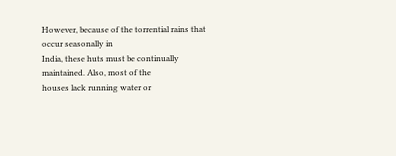However, because of the torrential rains that occur seasonally in
India, these huts must be continually maintained. Also, most of the
houses lack running water or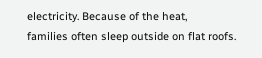electricity. Because of the heat,
families often sleep outside on flat roofs.